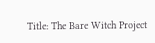Title: The Bare Witch Project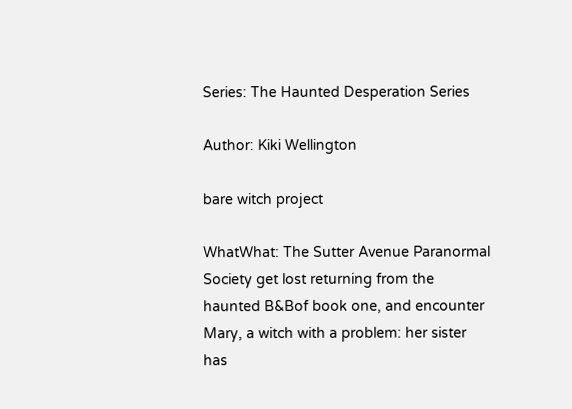Series: The Haunted Desperation Series

Author: Kiki Wellington

bare witch project

WhatWhat: The Sutter Avenue Paranormal Society get lost returning from the haunted B&Bof book one, and encounter Mary, a witch with a problem: her sister has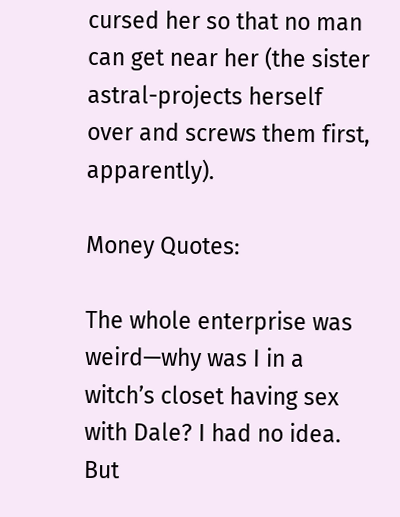cursed her so that no man can get near her (the sister astral-projects herself over and screws them first, apparently).

Money Quotes:

The whole enterprise was weird—why was I in a witch’s closet having sex with Dale? I had no idea. But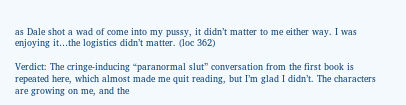as Dale shot a wad of come into my pussy, it didn’t matter to me either way. I was enjoying it…the logistics didn’t matter. (loc 362)

Verdict: The cringe-inducing “paranormal slut” conversation from the first book is repeated here, which almost made me quit reading, but I’m glad I didn’t. The characters are growing on me, and the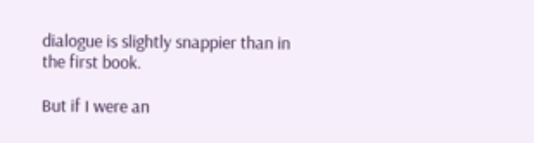dialogue is slightly snappier than in the first book.

But if I were an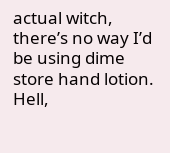actual witch, there’s no way I’d be using dime store hand lotion. Hell,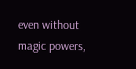even without magic powers,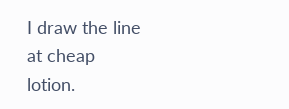I draw the line at cheap lotion.